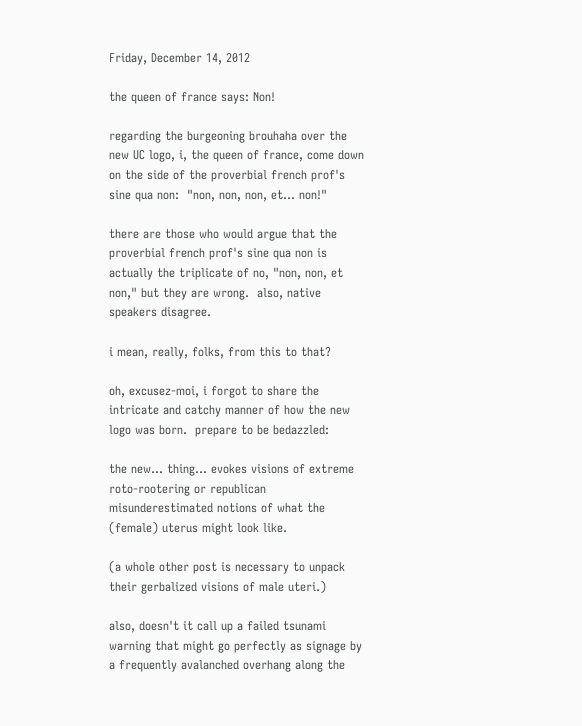Friday, December 14, 2012

the queen of france says: Non!

regarding the burgeoning brouhaha over the new UC logo, i, the queen of france, come down on the side of the proverbial french prof's sine qua non:  "non, non, non, et... non!"

there are those who would argue that the proverbial french prof's sine qua non is actually the triplicate of no, "non, non, et non," but they are wrong.  also, native speakers disagree.

i mean, really, folks, from this to that?

oh, excusez-moi, i forgot to share the intricate and catchy manner of how the new logo was born.  prepare to be bedazzled:

the new... thing... evokes visions of extreme roto-rootering or republican misunderestimated notions of what the (female) uterus might look like.

(a whole other post is necessary to unpack their gerbalized visions of male uteri.)

also, doesn't it call up a failed tsunami warning that might go perfectly as signage by a frequently avalanched overhang along the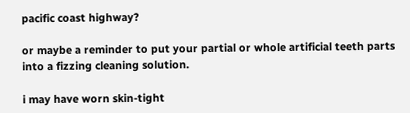pacific coast highway?

or maybe a reminder to put your partial or whole artificial teeth parts into a fizzing cleaning solution.

i may have worn skin-tight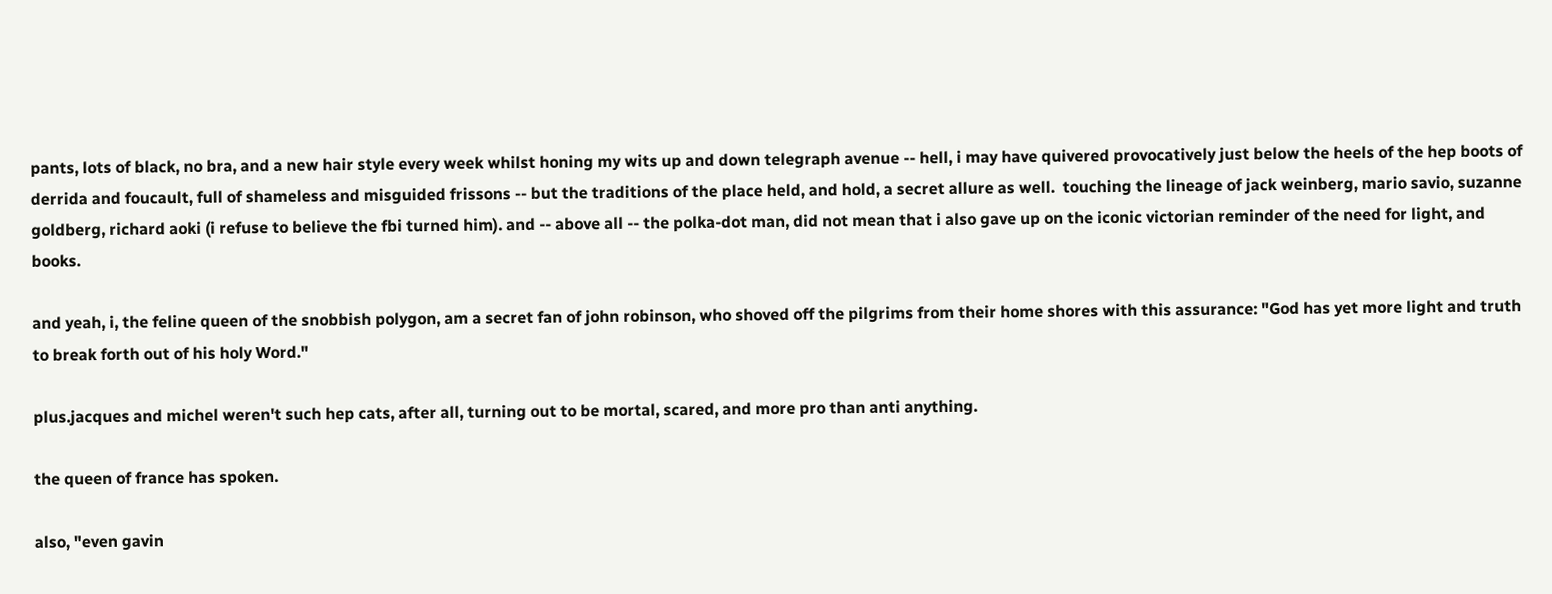pants, lots of black, no bra, and a new hair style every week whilst honing my wits up and down telegraph avenue -- hell, i may have quivered provocatively just below the heels of the hep boots of derrida and foucault, full of shameless and misguided frissons -- but the traditions of the place held, and hold, a secret allure as well.  touching the lineage of jack weinberg, mario savio, suzanne goldberg, richard aoki (i refuse to believe the fbi turned him). and -- above all -- the polka-dot man, did not mean that i also gave up on the iconic victorian reminder of the need for light, and books.

and yeah, i, the feline queen of the snobbish polygon, am a secret fan of john robinson, who shoved off the pilgrims from their home shores with this assurance: "God has yet more light and truth to break forth out of his holy Word."

plus.jacques and michel weren't such hep cats, after all, turning out to be mortal, scared, and more pro than anti anything.

the queen of france has spoken.

also, "even gavin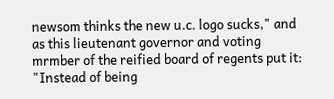newsom thinks the new u.c. logo sucks," and as this lieutenant governor and voting mrmber of the reified board of regents put it: "Instead of being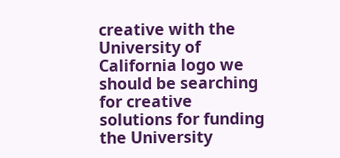creative with the University of California logo we should be searching for creative solutions for funding the University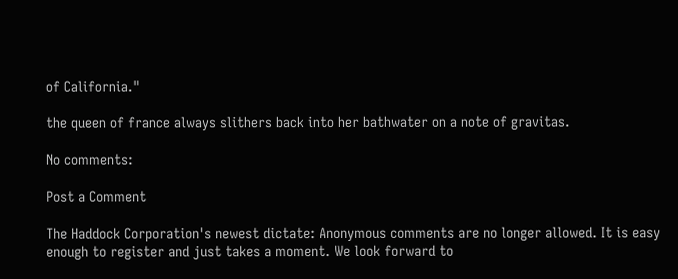of California."

the queen of france always slithers back into her bathwater on a note of gravitas.

No comments:

Post a Comment

The Haddock Corporation's newest dictate: Anonymous comments are no longer allowed. It is easy enough to register and just takes a moment. We look forward to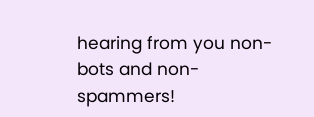hearing from you non-bots and non-spammers!